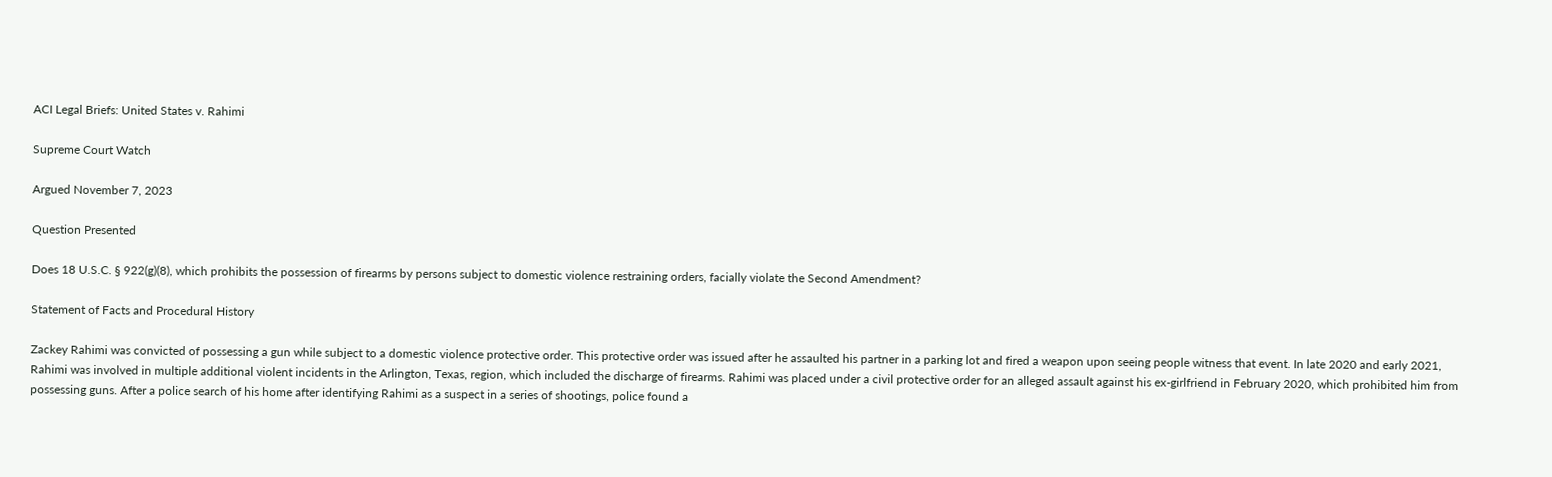ACI Legal Briefs: United States v. Rahimi

Supreme Court Watch

Argued November 7, 2023

Question Presented

Does 18 U.S.C. § 922(g)(8), which prohibits the possession of firearms by persons subject to domestic violence restraining orders, facially violate the Second Amendment?

Statement of Facts and Procedural History

Zackey Rahimi was convicted of possessing a gun while subject to a domestic violence protective order. This protective order was issued after he assaulted his partner in a parking lot and fired a weapon upon seeing people witness that event. In late 2020 and early 2021, Rahimi was involved in multiple additional violent incidents in the Arlington, Texas, region, which included the discharge of firearms. Rahimi was placed under a civil protective order for an alleged assault against his ex-girlfriend in February 2020, which prohibited him from possessing guns. After a police search of his home after identifying Rahimi as a suspect in a series of shootings, police found a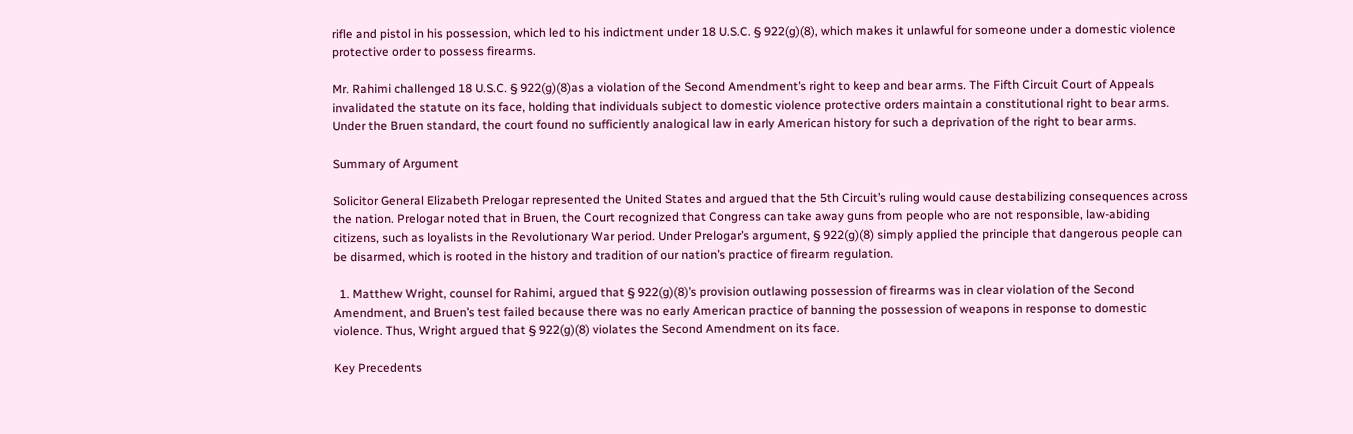rifle and pistol in his possession, which led to his indictment under 18 U.S.C. § 922(g)(8), which makes it unlawful for someone under a domestic violence protective order to possess firearms.

Mr. Rahimi challenged 18 U.S.C. § 922(g)(8)as a violation of the Second Amendment’s right to keep and bear arms. The Fifth Circuit Court of Appeals invalidated the statute on its face, holding that individuals subject to domestic violence protective orders maintain a constitutional right to bear arms. Under the Bruen standard, the court found no sufficiently analogical law in early American history for such a deprivation of the right to bear arms.

Summary of Argument

Solicitor General Elizabeth Prelogar represented the United States and argued that the 5th Circuit’s ruling would cause destabilizing consequences across the nation. Prelogar noted that in Bruen, the Court recognized that Congress can take away guns from people who are not responsible, law-abiding citizens, such as loyalists in the Revolutionary War period. Under Prelogar’s argument, § 922(g)(8) simply applied the principle that dangerous people can be disarmed, which is rooted in the history and tradition of our nation’s practice of firearm regulation.

  1. Matthew Wright, counsel for Rahimi, argued that § 922(g)(8)’s provision outlawing possession of firearms was in clear violation of the Second Amendment, and Bruen’s test failed because there was no early American practice of banning the possession of weapons in response to domestic violence. Thus, Wright argued that § 922(g)(8) violates the Second Amendment on its face.

Key Precedents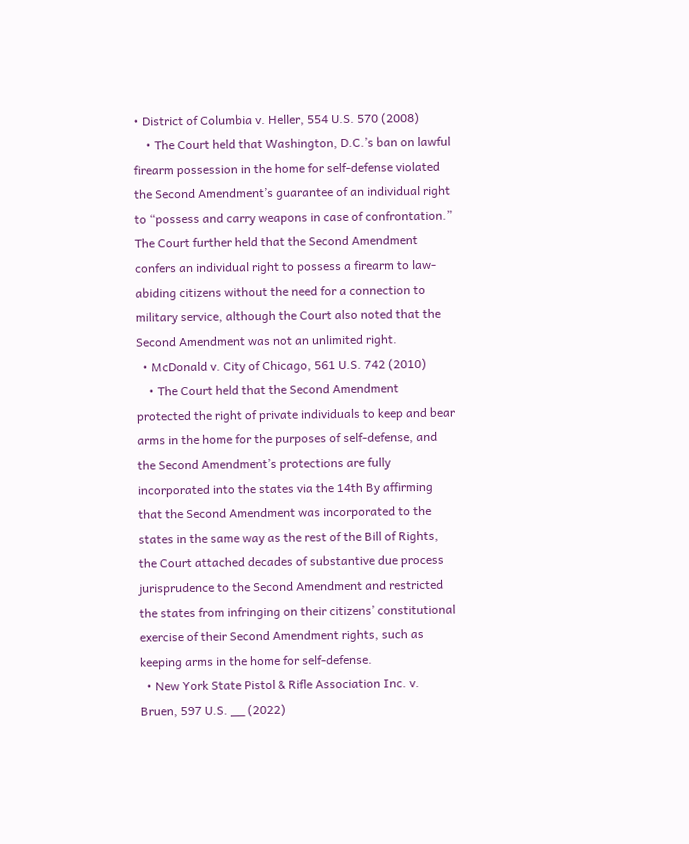• District of Columbia v. Heller, 554 U.S. 570 (2008)
    • The Court held that Washington, D.C.’s ban on lawful firearm possession in the home for self-defense violated the Second Amendment’s guarantee of an individual right to “possess and carry weapons in case of confrontation.” The Court further held that the Second Amendment confers an individual right to possess a firearm to law-abiding citizens without the need for a connection to military service, although the Court also noted that the Second Amendment was not an unlimited right.
  • McDonald v. City of Chicago, 561 U.S. 742 (2010)
    • The Court held that the Second Amendment protected the right of private individuals to keep and bear arms in the home for the purposes of self-defense, and the Second Amendment’s protections are fully incorporated into the states via the 14th By affirming that the Second Amendment was incorporated to the states in the same way as the rest of the Bill of Rights, the Court attached decades of substantive due process jurisprudence to the Second Amendment and restricted the states from infringing on their citizens’ constitutional exercise of their Second Amendment rights, such as keeping arms in the home for self-defense.
  • New York State Pistol & Rifle Association Inc. v. Bruen, 597 U.S. __ (2022)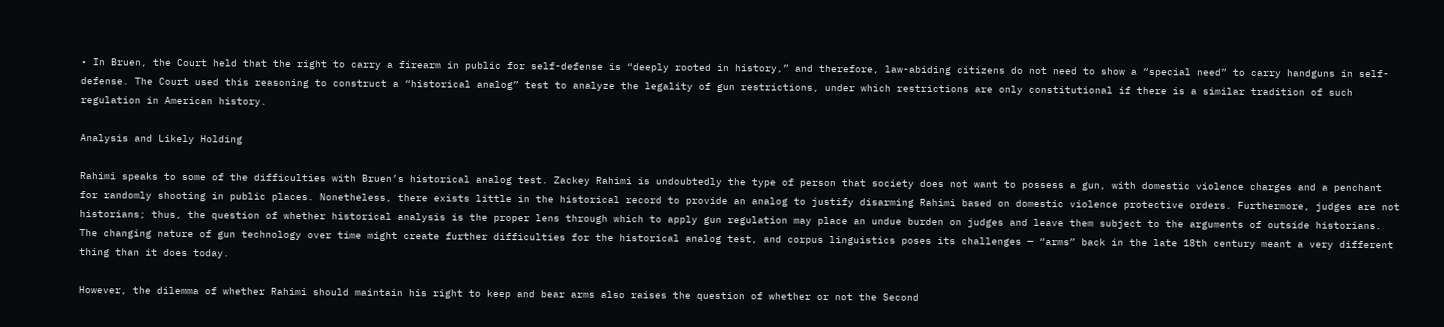• In Bruen, the Court held that the right to carry a firearm in public for self-defense is “deeply rooted in history,” and therefore, law-abiding citizens do not need to show a “special need” to carry handguns in self-defense. The Court used this reasoning to construct a “historical analog” test to analyze the legality of gun restrictions, under which restrictions are only constitutional if there is a similar tradition of such regulation in American history.

Analysis and Likely Holding

Rahimi speaks to some of the difficulties with Bruen’s historical analog test. Zackey Rahimi is undoubtedly the type of person that society does not want to possess a gun, with domestic violence charges and a penchant for randomly shooting in public places. Nonetheless, there exists little in the historical record to provide an analog to justify disarming Rahimi based on domestic violence protective orders. Furthermore, judges are not historians; thus, the question of whether historical analysis is the proper lens through which to apply gun regulation may place an undue burden on judges and leave them subject to the arguments of outside historians. The changing nature of gun technology over time might create further difficulties for the historical analog test, and corpus linguistics poses its challenges — “arms” back in the late 18th century meant a very different thing than it does today.

However, the dilemma of whether Rahimi should maintain his right to keep and bear arms also raises the question of whether or not the Second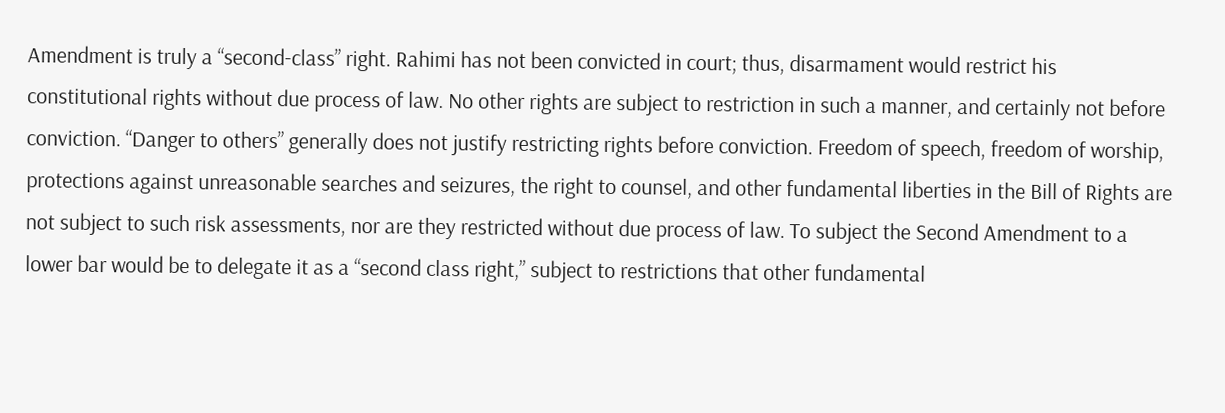Amendment is truly a “second-class” right. Rahimi has not been convicted in court; thus, disarmament would restrict his constitutional rights without due process of law. No other rights are subject to restriction in such a manner, and certainly not before conviction. “Danger to others” generally does not justify restricting rights before conviction. Freedom of speech, freedom of worship, protections against unreasonable searches and seizures, the right to counsel, and other fundamental liberties in the Bill of Rights are not subject to such risk assessments, nor are they restricted without due process of law. To subject the Second Amendment to a lower bar would be to delegate it as a “second class right,” subject to restrictions that other fundamental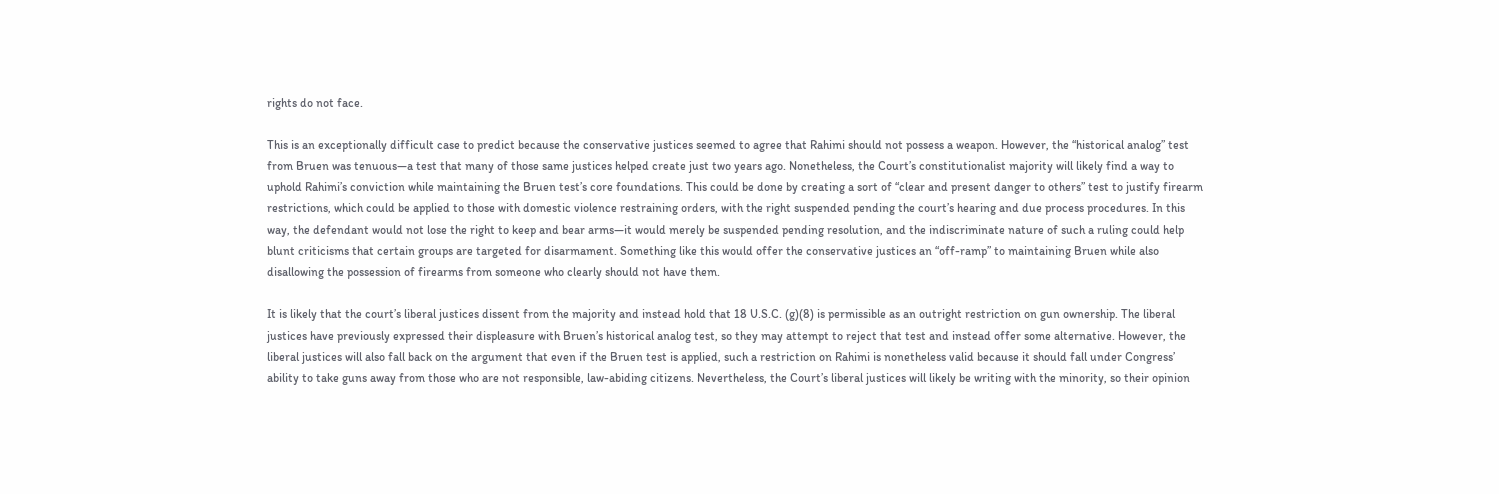rights do not face.

This is an exceptionally difficult case to predict because the conservative justices seemed to agree that Rahimi should not possess a weapon. However, the “historical analog” test from Bruen was tenuous—a test that many of those same justices helped create just two years ago. Nonetheless, the Court’s constitutionalist majority will likely find a way to uphold Rahimi’s conviction while maintaining the Bruen test’s core foundations. This could be done by creating a sort of “clear and present danger to others” test to justify firearm restrictions, which could be applied to those with domestic violence restraining orders, with the right suspended pending the court’s hearing and due process procedures. In this way, the defendant would not lose the right to keep and bear arms—it would merely be suspended pending resolution, and the indiscriminate nature of such a ruling could help blunt criticisms that certain groups are targeted for disarmament. Something like this would offer the conservative justices an “off-ramp” to maintaining Bruen while also disallowing the possession of firearms from someone who clearly should not have them.

It is likely that the court’s liberal justices dissent from the majority and instead hold that 18 U.S.C. (g)(8) is permissible as an outright restriction on gun ownership. The liberal justices have previously expressed their displeasure with Bruen’s historical analog test, so they may attempt to reject that test and instead offer some alternative. However, the liberal justices will also fall back on the argument that even if the Bruen test is applied, such a restriction on Rahimi is nonetheless valid because it should fall under Congress’ ability to take guns away from those who are not responsible, law-abiding citizens. Nevertheless, the Court’s liberal justices will likely be writing with the minority, so their opinion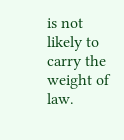is not likely to carry the weight of law.